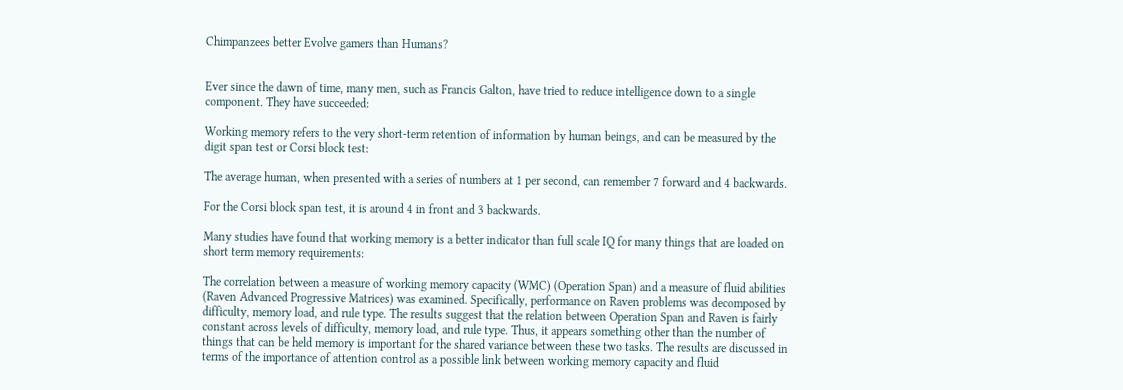Chimpanzees better Evolve gamers than Humans?


Ever since the dawn of time, many men, such as Francis Galton, have tried to reduce intelligence down to a single component. They have succeeded:

Working memory refers to the very short-term retention of information by human beings, and can be measured by the digit span test or Corsi block test:

The average human, when presented with a series of numbers at 1 per second, can remember 7 forward and 4 backwards.

For the Corsi block span test, it is around 4 in front and 3 backwards.

Many studies have found that working memory is a better indicator than full scale IQ for many things that are loaded on short term memory requirements:

The correlation between a measure of working memory capacity (WMC) (Operation Span) and a measure of fluid abilities (Raven Advanced Progressive Matrices) was examined. Specifically, performance on Raven problems was decomposed by difficulty, memory load, and rule type. The results suggest that the relation between Operation Span and Raven is fairly constant across levels of difficulty, memory load, and rule type. Thus, it appears something other than the number of things that can be held memory is important for the shared variance between these two tasks. The results are discussed in terms of the importance of attention control as a possible link between working memory capacity and fluid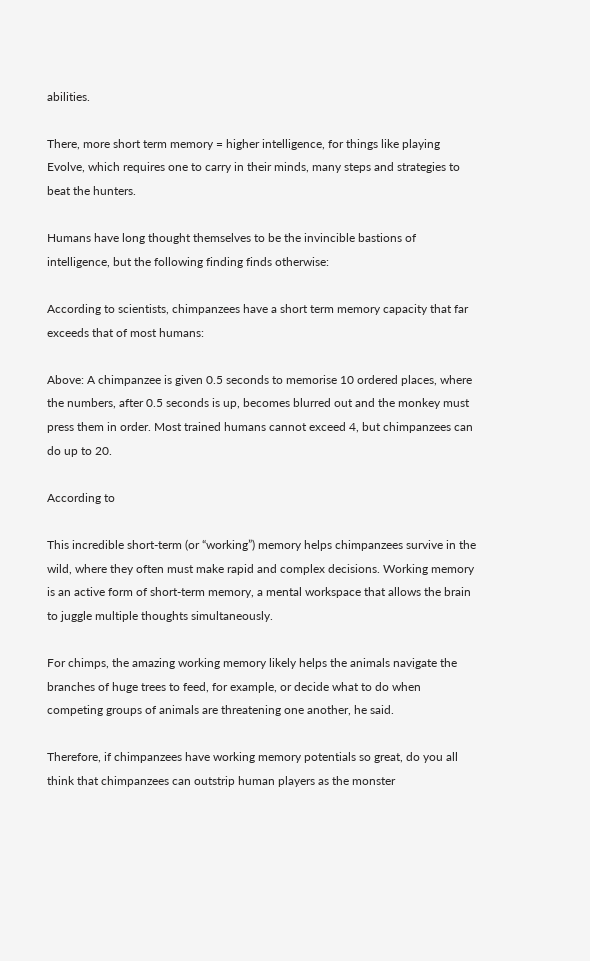abilities.

There, more short term memory = higher intelligence, for things like playing Evolve, which requires one to carry in their minds, many steps and strategies to beat the hunters.

Humans have long thought themselves to be the invincible bastions of intelligence, but the following finding finds otherwise:

According to scientists, chimpanzees have a short term memory capacity that far exceeds that of most humans:

Above: A chimpanzee is given 0.5 seconds to memorise 10 ordered places, where the numbers, after 0.5 seconds is up, becomes blurred out and the monkey must press them in order. Most trained humans cannot exceed 4, but chimpanzees can do up to 20.

According to

This incredible short-term (or “working”) memory helps chimpanzees survive in the wild, where they often must make rapid and complex decisions. Working memory is an active form of short-term memory, a mental workspace that allows the brain to juggle multiple thoughts simultaneously.

For chimps, the amazing working memory likely helps the animals navigate the branches of huge trees to feed, for example, or decide what to do when competing groups of animals are threatening one another, he said.

Therefore, if chimpanzees have working memory potentials so great, do you all think that chimpanzees can outstrip human players as the monster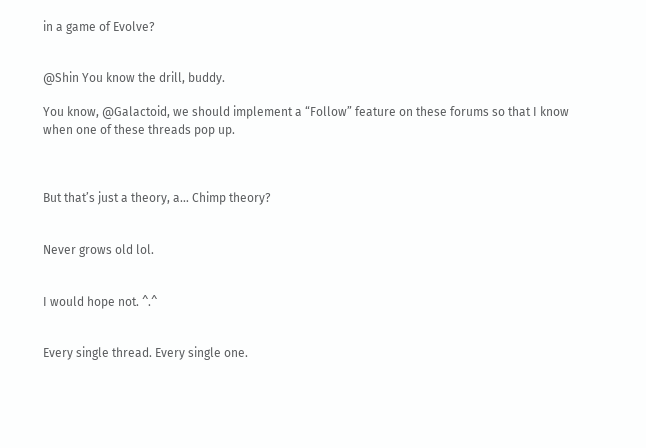in a game of Evolve?


@Shin You know the drill, buddy.

You know, @Galactoid, we should implement a “Follow” feature on these forums so that I know when one of these threads pop up.



But that’s just a theory, a… Chimp theory?


Never grows old lol.


I would hope not. ^.^


Every single thread. Every single one.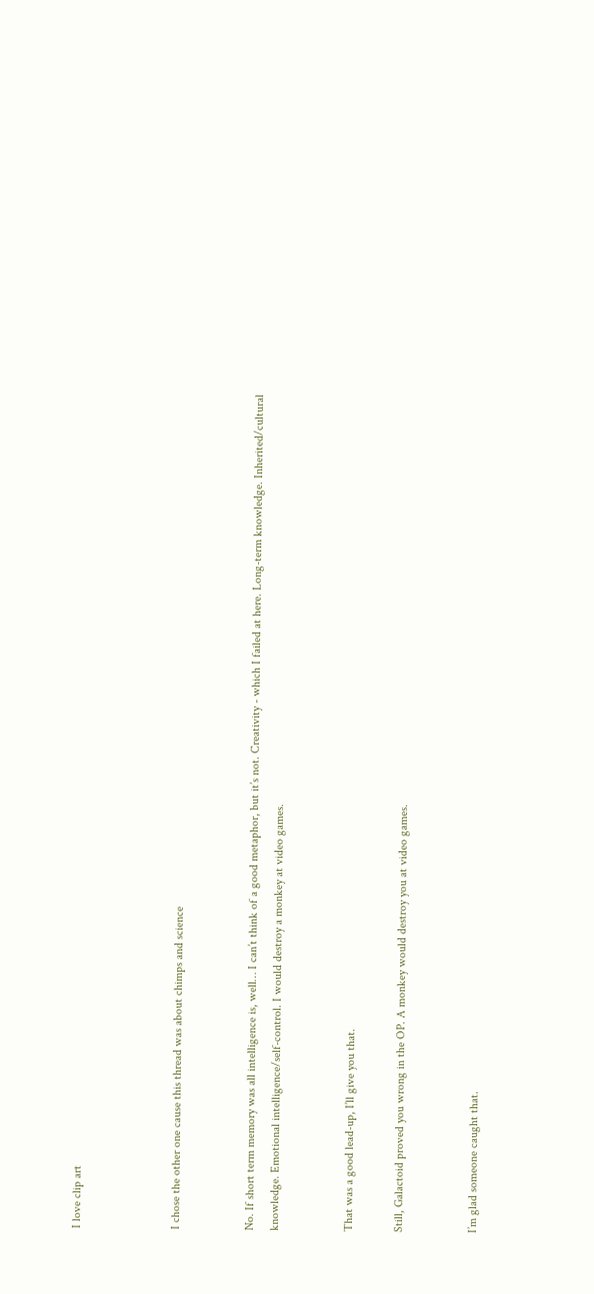I love clip art



I chose the other one cause this thread was about chimps and science


No. If short term memory was all intelligence is, well… I can’t think of a good metaphor, but it’s not. Creativity - which I failed at here. Long-term knowledge. Inherited/cultural knowledge. Emotional intelligence/self-control. I would destroy a monkey at video games.


That was a good lead-up, I’ll give you that.

Still, Galactoid proved you wrong in the OP. A monkey would destroy you at video games.


I’m glad someone caught that.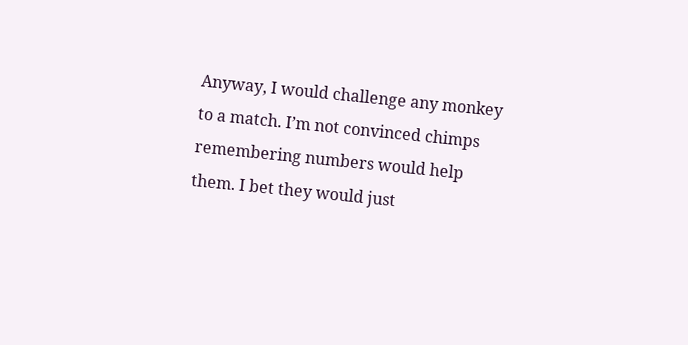Anyway, I would challenge any monkey to a match. I’m not convinced chimps remembering numbers would help them. I bet they would just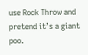use Rock Throw and pretend it’s a giant poo.